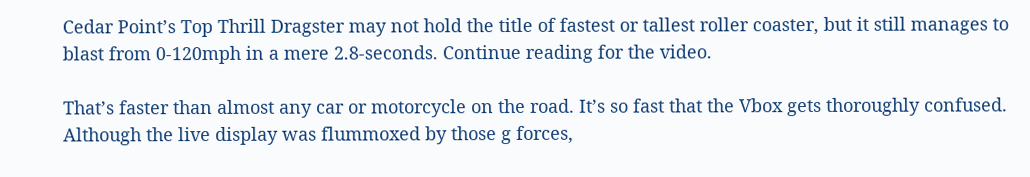Cedar Point’s Top Thrill Dragster may not hold the title of fastest or tallest roller coaster, but it still manages to blast from 0-120mph in a mere 2.8-seconds. Continue reading for the video.

That’s faster than almost any car or motorcycle on the road. It’s so fast that the Vbox gets thoroughly confused. Although the live display was flummoxed by those g forces,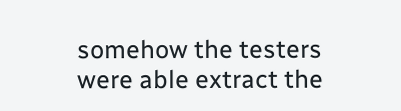somehow the testers were able extract the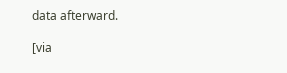data afterward.

[via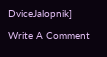DviceJalopnik]

Write A Comment